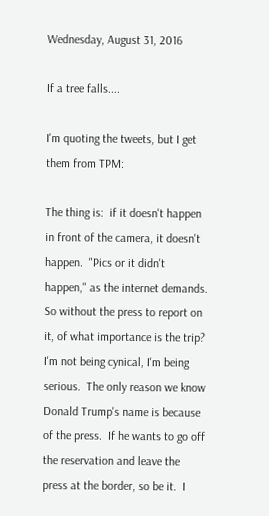Wednesday, August 31, 2016

If a tree falls....

I'm quoting the tweets, but I get them from TPM:

The thing is:  if it doesn't happen in front of the camera, it doesn't happen.  "Pics or it didn't happen," as the internet demands.  So without the press to report on it, of what importance is the trip?  I'm not being cynical, I'm being serious.  The only reason we know Donald Trump's name is because of the press.  If he wants to go off the reservation and leave the press at the border, so be it.  I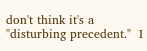don't think it's a "disturbing precedent."  I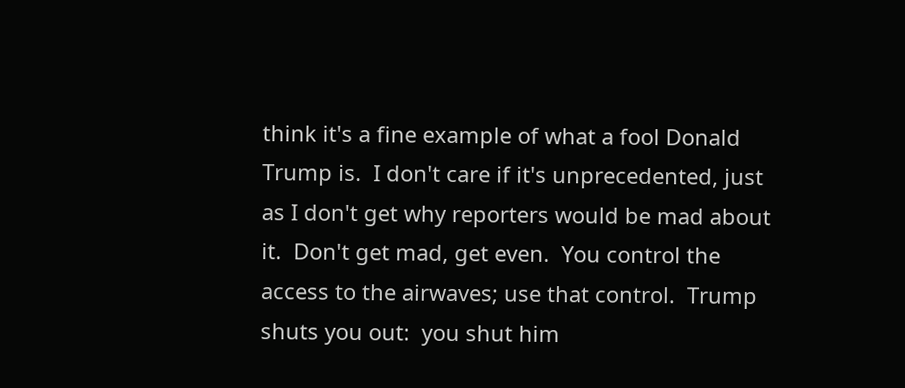think it's a fine example of what a fool Donald Trump is.  I don't care if it's unprecedented, just as I don't get why reporters would be mad about it.  Don't get mad, get even.  You control the access to the airwaves; use that control.  Trump shuts you out:  you shut him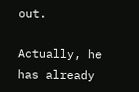out.

Actually, he has already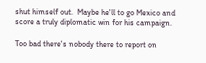shut himself out.  Maybe he'll to go Mexico and score a truly diplomatic win for his campaign.

Too bad there's nobody there to report on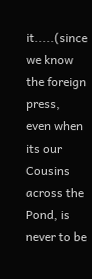it.....(since we know the foreign press, even when its our Cousins across the Pond, is never to be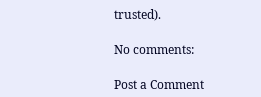trusted).

No comments:

Post a Comment